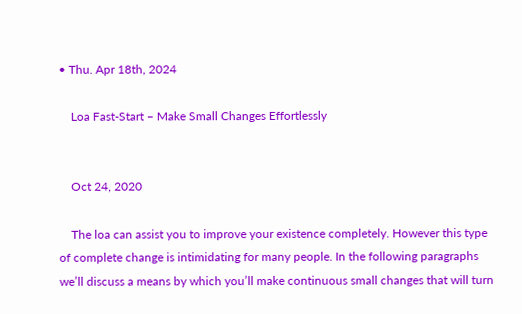• Thu. Apr 18th, 2024

    Loa Fast-Start – Make Small Changes Effortlessly


    Oct 24, 2020

    The loa can assist you to improve your existence completely. However this type of complete change is intimidating for many people. In the following paragraphs we’ll discuss a means by which you’ll make continuous small changes that will turn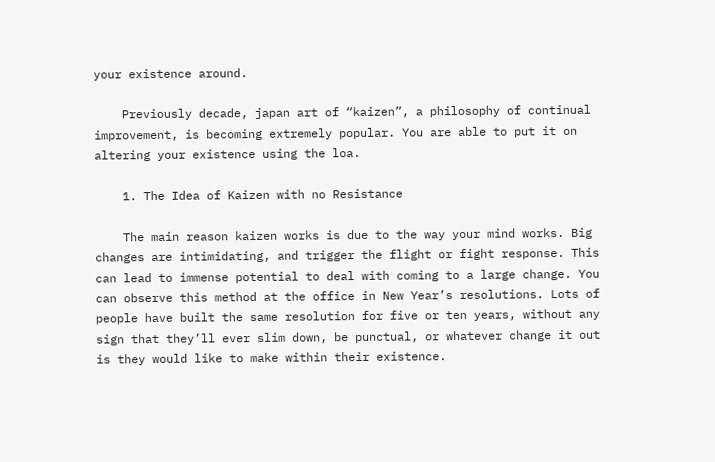your existence around.

    Previously decade, japan art of “kaizen”, a philosophy of continual improvement, is becoming extremely popular. You are able to put it on altering your existence using the loa.

    1. The Idea of Kaizen with no Resistance

    The main reason kaizen works is due to the way your mind works. Big changes are intimidating, and trigger the flight or fight response. This can lead to immense potential to deal with coming to a large change. You can observe this method at the office in New Year’s resolutions. Lots of people have built the same resolution for five or ten years, without any sign that they’ll ever slim down, be punctual, or whatever change it out is they would like to make within their existence.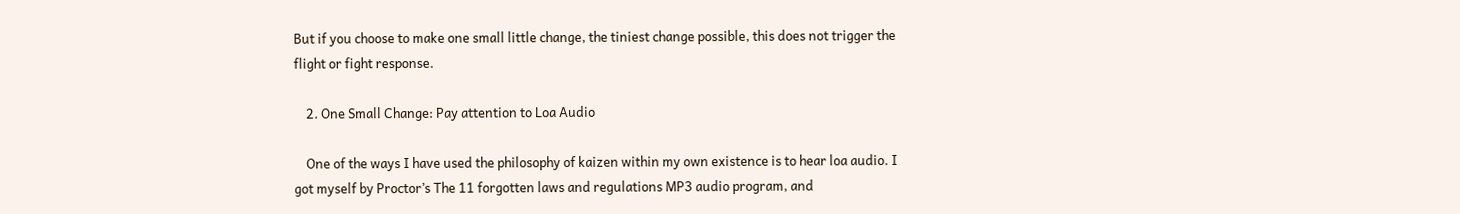But if you choose to make one small little change, the tiniest change possible, this does not trigger the flight or fight response.

    2. One Small Change: Pay attention to Loa Audio

    One of the ways I have used the philosophy of kaizen within my own existence is to hear loa audio. I got myself by Proctor’s The 11 forgotten laws and regulations MP3 audio program, and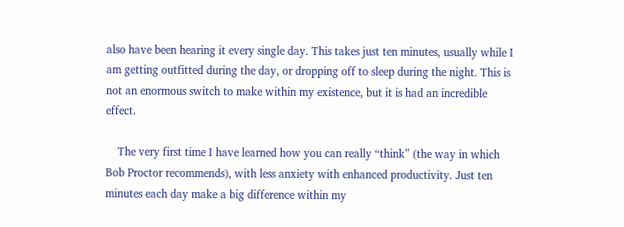also have been hearing it every single day. This takes just ten minutes, usually while I am getting outfitted during the day, or dropping off to sleep during the night. This is not an enormous switch to make within my existence, but it is had an incredible effect.

    The very first time I have learned how you can really “think” (the way in which Bob Proctor recommends), with less anxiety with enhanced productivity. Just ten minutes each day make a big difference within my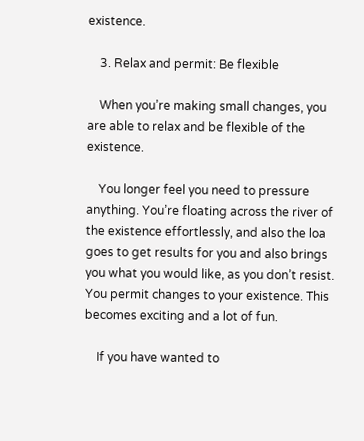existence.

    3. Relax and permit: Be flexible

    When you’re making small changes, you are able to relax and be flexible of the existence.

    You longer feel you need to pressure anything. You’re floating across the river of the existence effortlessly, and also the loa goes to get results for you and also brings you what you would like, as you don’t resist. You permit changes to your existence. This becomes exciting and a lot of fun.

    If you have wanted to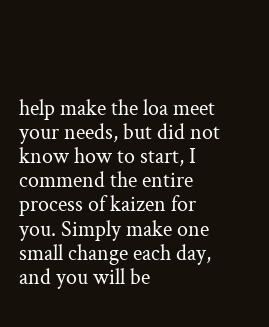help make the loa meet your needs, but did not know how to start, I commend the entire process of kaizen for you. Simply make one small change each day, and you will be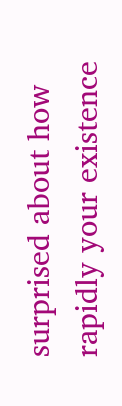surprised about how rapidly your existence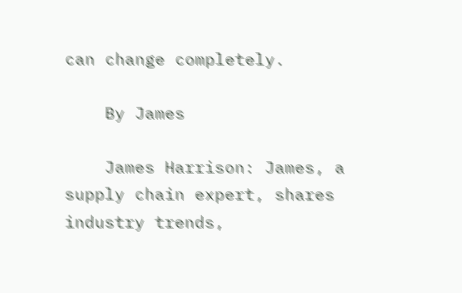can change completely.

    By James

    James Harrison: James, a supply chain expert, shares industry trends,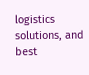logistics solutions, and best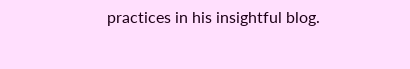practices in his insightful blog.